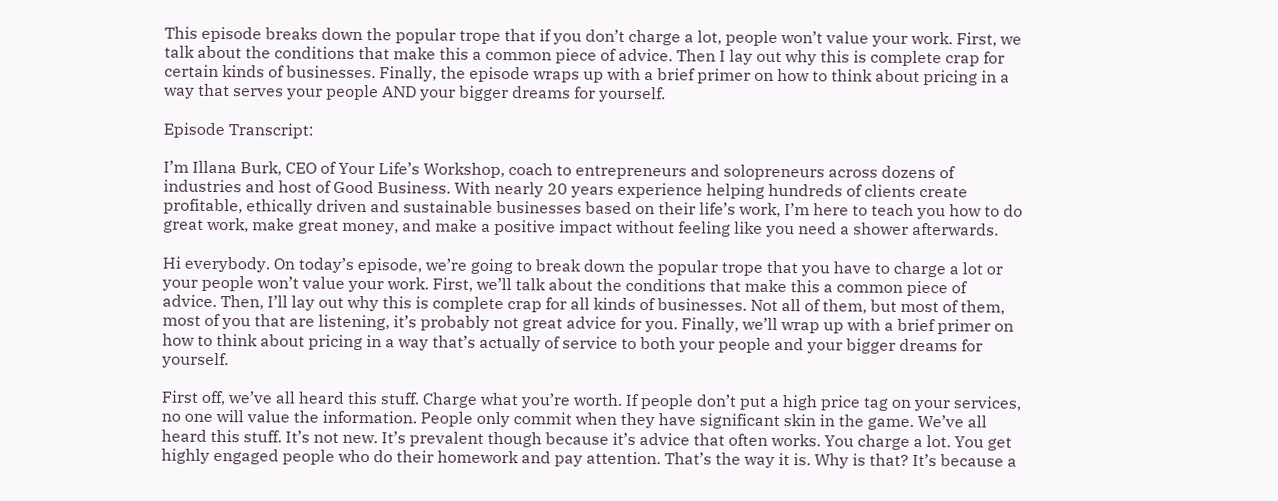This episode breaks down the popular trope that if you don’t charge a lot, people won’t value your work. First, we talk about the conditions that make this a common piece of advice. Then I lay out why this is complete crap for certain kinds of businesses. Finally, the episode wraps up with a brief primer on how to think about pricing in a way that serves your people AND your bigger dreams for yourself.

Episode Transcript:

I’m Illana Burk, CEO of Your Life’s Workshop, coach to entrepreneurs and solopreneurs across dozens of industries and host of Good Business. With nearly 20 years experience helping hundreds of clients create profitable, ethically driven and sustainable businesses based on their life’s work, I’m here to teach you how to do great work, make great money, and make a positive impact without feeling like you need a shower afterwards.

Hi everybody. On today’s episode, we’re going to break down the popular trope that you have to charge a lot or your people won’t value your work. First, we’ll talk about the conditions that make this a common piece of advice. Then, I’ll lay out why this is complete crap for all kinds of businesses. Not all of them, but most of them, most of you that are listening, it’s probably not great advice for you. Finally, we’ll wrap up with a brief primer on how to think about pricing in a way that’s actually of service to both your people and your bigger dreams for yourself.

First off, we’ve all heard this stuff. Charge what you’re worth. If people don’t put a high price tag on your services, no one will value the information. People only commit when they have significant skin in the game. We’ve all heard this stuff. It’s not new. It’s prevalent though because it’s advice that often works. You charge a lot. You get highly engaged people who do their homework and pay attention. That’s the way it is. Why is that? It’s because a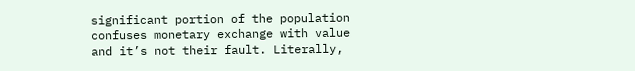significant portion of the population confuses monetary exchange with value and it’s not their fault. Literally,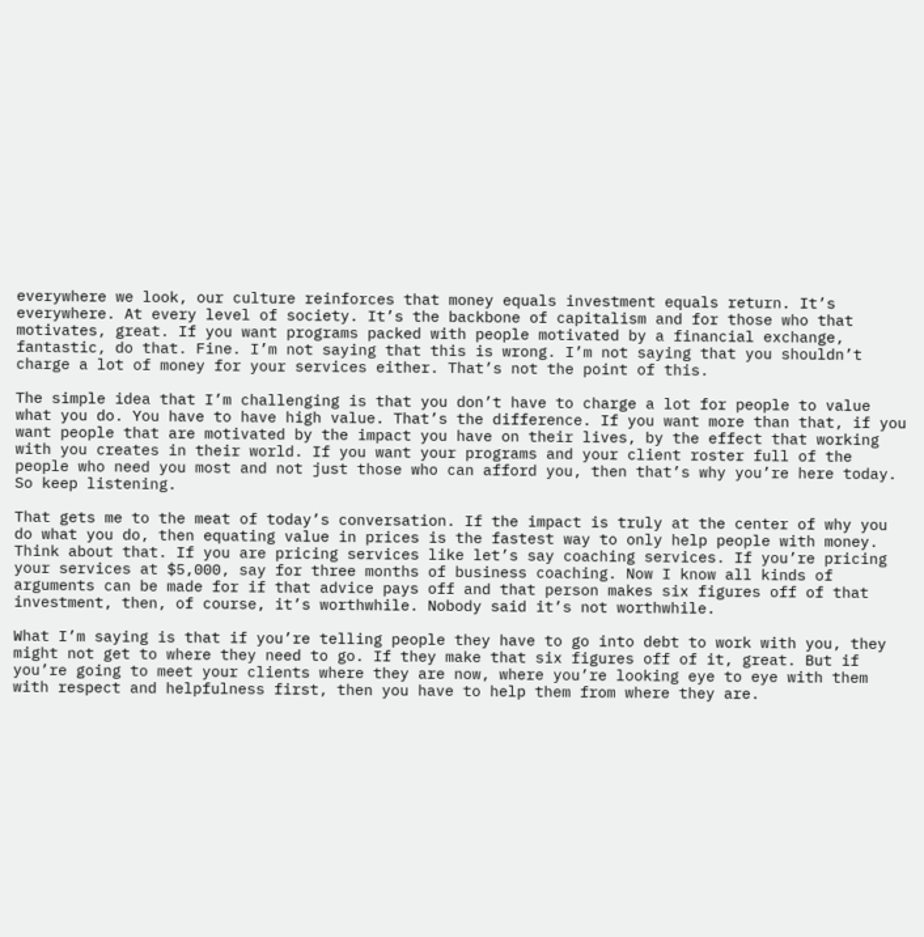everywhere we look, our culture reinforces that money equals investment equals return. It’s everywhere. At every level of society. It’s the backbone of capitalism and for those who that motivates, great. If you want programs packed with people motivated by a financial exchange, fantastic, do that. Fine. I’m not saying that this is wrong. I’m not saying that you shouldn’t charge a lot of money for your services either. That’s not the point of this.

The simple idea that I’m challenging is that you don’t have to charge a lot for people to value what you do. You have to have high value. That’s the difference. If you want more than that, if you want people that are motivated by the impact you have on their lives, by the effect that working with you creates in their world. If you want your programs and your client roster full of the people who need you most and not just those who can afford you, then that’s why you’re here today. So keep listening.

That gets me to the meat of today’s conversation. If the impact is truly at the center of why you do what you do, then equating value in prices is the fastest way to only help people with money. Think about that. If you are pricing services like let’s say coaching services. If you’re pricing your services at $5,000, say for three months of business coaching. Now I know all kinds of arguments can be made for if that advice pays off and that person makes six figures off of that investment, then, of course, it’s worthwhile. Nobody said it’s not worthwhile.

What I’m saying is that if you’re telling people they have to go into debt to work with you, they might not get to where they need to go. If they make that six figures off of it, great. But if you’re going to meet your clients where they are now, where you’re looking eye to eye with them with respect and helpfulness first, then you have to help them from where they are.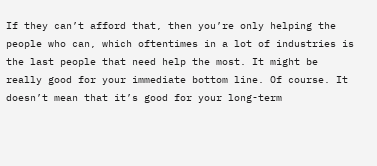If they can’t afford that, then you’re only helping the people who can, which oftentimes in a lot of industries is the last people that need help the most. It might be really good for your immediate bottom line. Of course. It doesn’t mean that it’s good for your long-term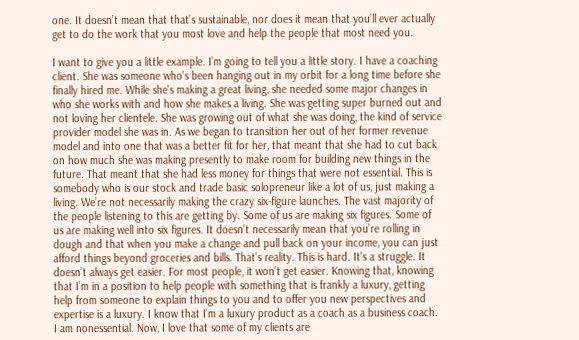one. It doesn’t mean that that’s sustainable, nor does it mean that you’ll ever actually get to do the work that you most love and help the people that most need you.

I want to give you a little example. I’m going to tell you a little story. I have a coaching client. She was someone who’s been hanging out in my orbit for a long time before she finally hired me. While she’s making a great living, she needed some major changes in who she works with and how she makes a living. She was getting super burned out and not loving her clientele. She was growing out of what she was doing, the kind of service provider model she was in. As we began to transition her out of her former revenue model and into one that was a better fit for her, that meant that she had to cut back on how much she was making presently to make room for building new things in the future. That meant that she had less money for things that were not essential. This is somebody who is our stock and trade basic solopreneur like a lot of us, just making a living. We’re not necessarily making the crazy six-figure launches. The vast majority of the people listening to this are getting by. Some of us are making six figures. Some of us are making well into six figures. It doesn’t necessarily mean that you’re rolling in dough and that when you make a change and pull back on your income, you can just afford things beyond groceries and bills. That’s reality. This is hard. It’s a struggle. It doesn’t always get easier. For most people, it won’t get easier. Knowing that, knowing that I’m in a position to help people with something that is frankly a luxury, getting help from someone to explain things to you and to offer you new perspectives and expertise is a luxury. I know that I’m a luxury product as a coach as a business coach. I am nonessential. Now, I love that some of my clients are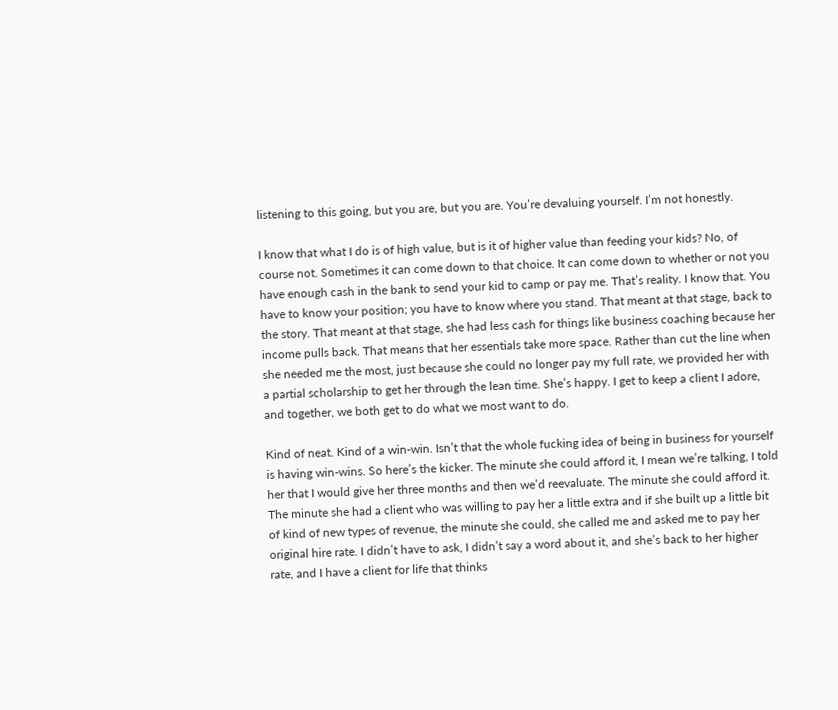listening to this going, but you are, but you are. You’re devaluing yourself. I’m not honestly.

I know that what I do is of high value, but is it of higher value than feeding your kids? No, of course not. Sometimes it can come down to that choice. It can come down to whether or not you have enough cash in the bank to send your kid to camp or pay me. That’s reality. I know that. You have to know your position; you have to know where you stand. That meant at that stage, back to the story. That meant at that stage, she had less cash for things like business coaching because her income pulls back. That means that her essentials take more space. Rather than cut the line when she needed me the most, just because she could no longer pay my full rate, we provided her with a partial scholarship to get her through the lean time. She’s happy. I get to keep a client I adore, and together, we both get to do what we most want to do.

Kind of neat. Kind of a win-win. Isn’t that the whole fucking idea of being in business for yourself is having win-wins. So here’s the kicker. The minute she could afford it, I mean we’re talking, I told her that I would give her three months and then we’d reevaluate. The minute she could afford it. The minute she had a client who was willing to pay her a little extra and if she built up a little bit of kind of new types of revenue, the minute she could, she called me and asked me to pay her original hire rate. I didn’t have to ask, I didn’t say a word about it, and she’s back to her higher rate, and I have a client for life that thinks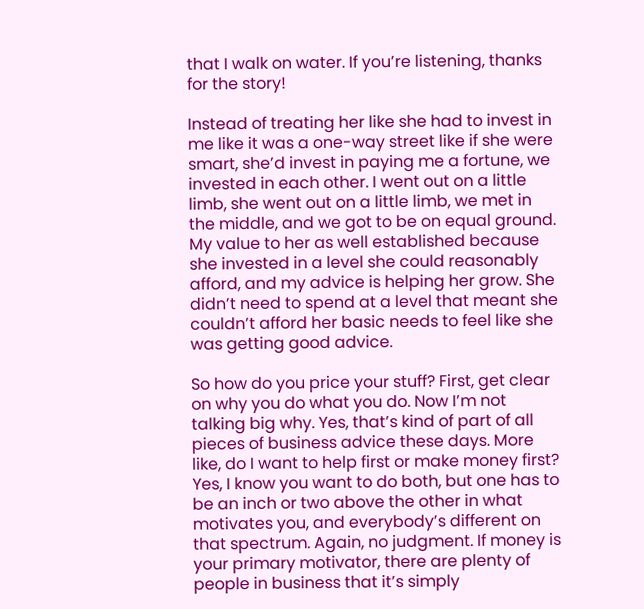that I walk on water. If you’re listening, thanks for the story!

Instead of treating her like she had to invest in me like it was a one-way street like if she were smart, she’d invest in paying me a fortune, we invested in each other. I went out on a little limb, she went out on a little limb, we met in the middle, and we got to be on equal ground. My value to her as well established because she invested in a level she could reasonably afford, and my advice is helping her grow. She didn’t need to spend at a level that meant she couldn’t afford her basic needs to feel like she was getting good advice.

So how do you price your stuff? First, get clear on why you do what you do. Now I’m not talking big why. Yes, that’s kind of part of all pieces of business advice these days. More like, do I want to help first or make money first? Yes, I know you want to do both, but one has to be an inch or two above the other in what motivates you, and everybody’s different on that spectrum. Again, no judgment. If money is your primary motivator, there are plenty of people in business that it’s simply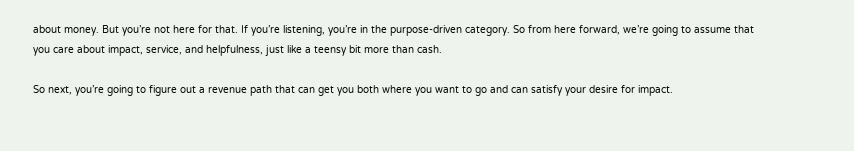about money. But you’re not here for that. If you’re listening, you’re in the purpose-driven category. So from here forward, we’re going to assume that you care about impact, service, and helpfulness, just like a teensy bit more than cash.

So next, you’re going to figure out a revenue path that can get you both where you want to go and can satisfy your desire for impact.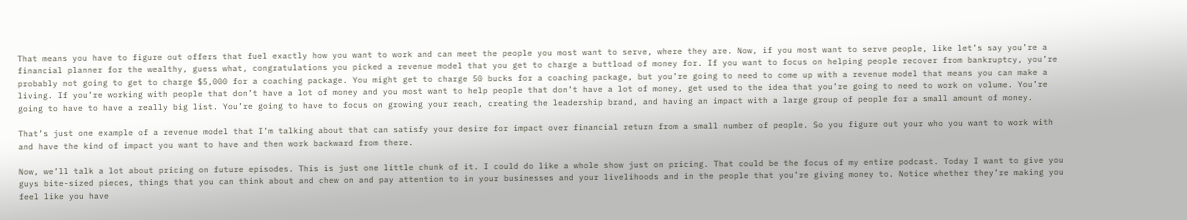That means you have to figure out offers that fuel exactly how you want to work and can meet the people you most want to serve, where they are. Now, if you most want to serve people, like let’s say you’re a financial planner for the wealthy, guess what, congratulations you picked a revenue model that you get to charge a buttload of money for. If you want to focus on helping people recover from bankruptcy, you’re probably not going to get to charge $5,000 for a coaching package. You might get to charge 50 bucks for a coaching package, but you’re going to need to come up with a revenue model that means you can make a living. If you’re working with people that don’t have a lot of money and you most want to help people that don’t have a lot of money, get used to the idea that you’re going to need to work on volume. You’re going to have to have a really big list. You’re going to have to focus on growing your reach, creating the leadership brand, and having an impact with a large group of people for a small amount of money.

That’s just one example of a revenue model that I’m talking about that can satisfy your desire for impact over financial return from a small number of people. So you figure out your who you want to work with and have the kind of impact you want to have and then work backward from there.

Now, we’ll talk a lot about pricing on future episodes. This is just one little chunk of it. I could do like a whole show just on pricing. That could be the focus of my entire podcast. Today I want to give you guys bite-sized pieces, things that you can think about and chew on and pay attention to in your businesses and your livelihoods and in the people that you’re giving money to. Notice whether they’re making you feel like you have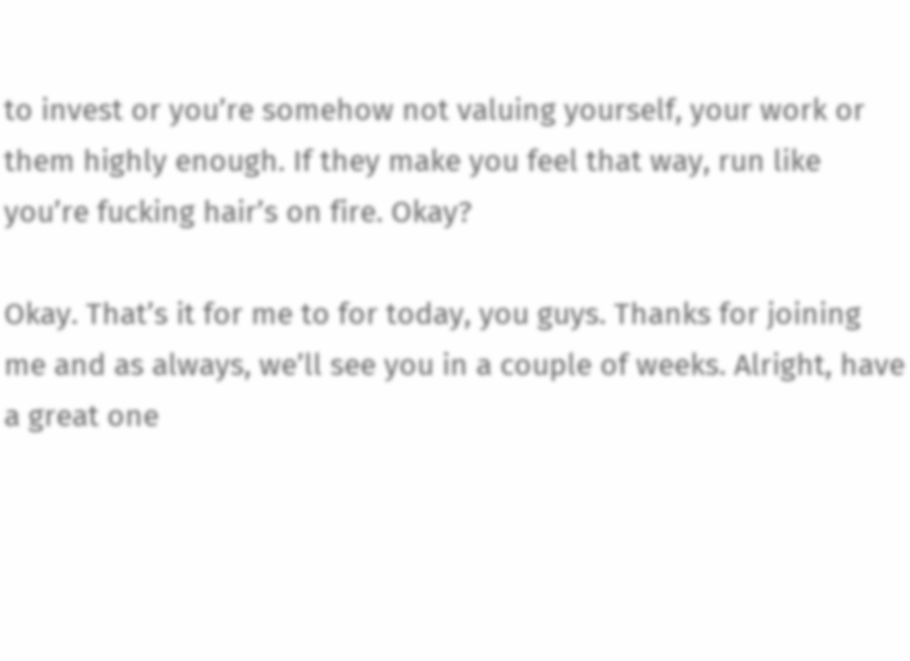to invest or you’re somehow not valuing yourself, your work or them highly enough. If they make you feel that way, run like you’re fucking hair’s on fire. Okay?

Okay. That’s it for me to for today, you guys. Thanks for joining me and as always, we’ll see you in a couple of weeks. Alright, have a great one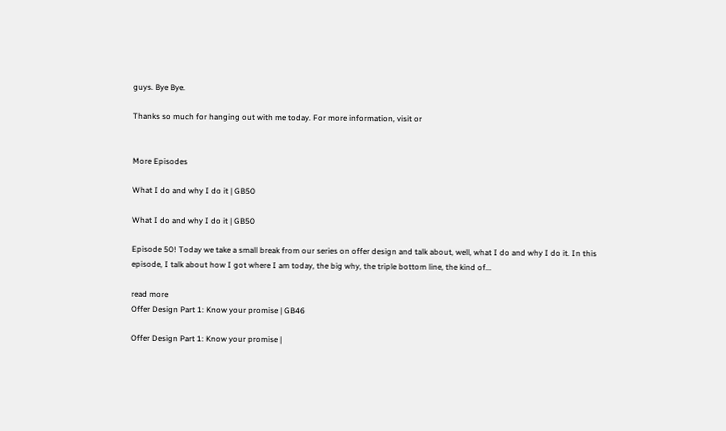guys. Bye Bye.

Thanks so much for hanging out with me today. For more information, visit or


More Episodes

What I do and why I do it | GB50

What I do and why I do it | GB50

Episode 50! Today we take a small break from our series on offer design and talk about, well, what I do and why I do it. In this episode, I talk about how I got where I am today, the big why, the triple bottom line, the kind of...

read more
Offer Design Part 1: Know your promise | GB46

Offer Design Part 1: Know your promise |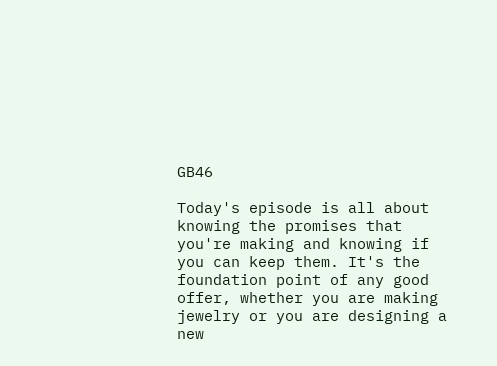GB46

Today's episode is all about knowing the promises that you're making and knowing if you can keep them. It's the foundation point of any good offer, whether you are making jewelry or you are designing a new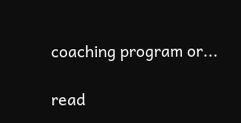coaching program or...

read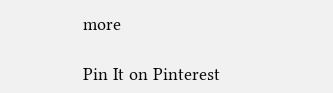more

Pin It on Pinterest